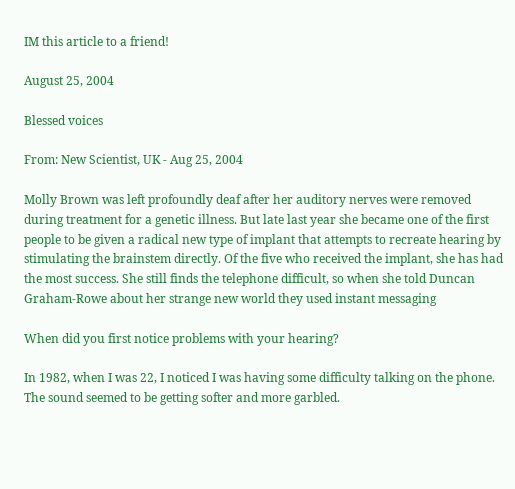IM this article to a friend!

August 25, 2004

Blessed voices

From: New Scientist, UK - Aug 25, 2004

Molly Brown was left profoundly deaf after her auditory nerves were removed during treatment for a genetic illness. But late last year she became one of the first people to be given a radical new type of implant that attempts to recreate hearing by stimulating the brainstem directly. Of the five who received the implant, she has had the most success. She still finds the telephone difficult, so when she told Duncan Graham-Rowe about her strange new world they used instant messaging

When did you first notice problems with your hearing?

In 1982, when I was 22, I noticed I was having some difficulty talking on the phone. The sound seemed to be getting softer and more garbled.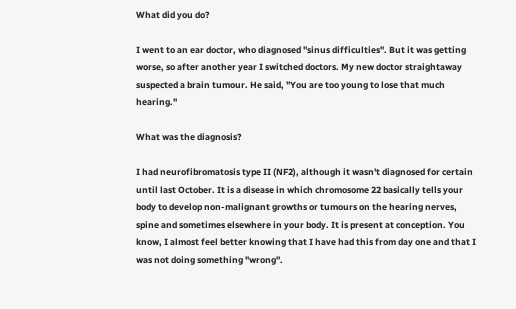What did you do?

I went to an ear doctor, who diagnosed "sinus difficulties". But it was getting worse, so after another year I switched doctors. My new doctor straightaway suspected a brain tumour. He said, "You are too young to lose that much hearing."

What was the diagnosis?

I had neurofibromatosis type II (NF2), although it wasn't diagnosed for certain until last October. It is a disease in which chromosome 22 basically tells your body to develop non-malignant growths or tumours on the hearing nerves, spine and sometimes elsewhere in your body. It is present at conception. You know, I almost feel better knowing that I have had this from day one and that I was not doing something "wrong".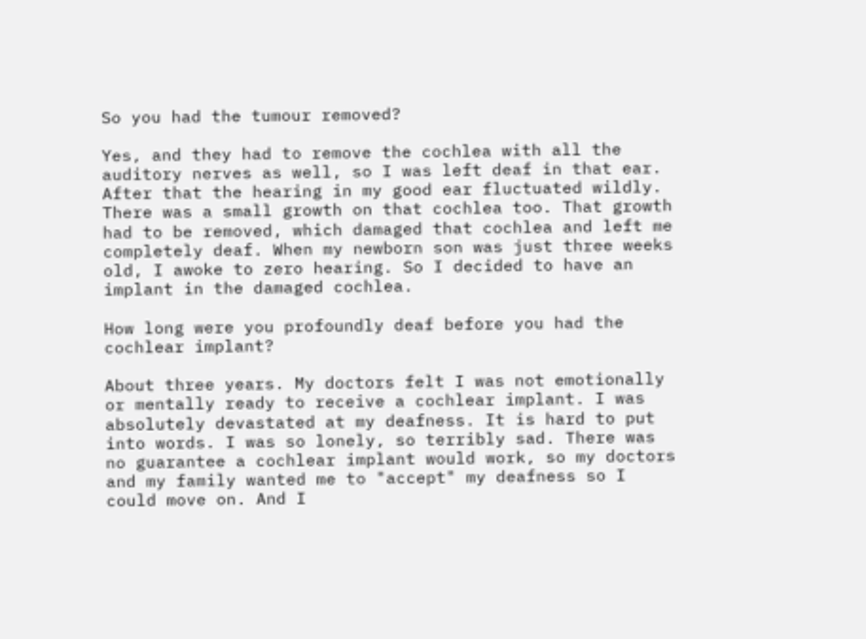So you had the tumour removed?

Yes, and they had to remove the cochlea with all the auditory nerves as well, so I was left deaf in that ear. After that the hearing in my good ear fluctuated wildly. There was a small growth on that cochlea too. That growth had to be removed, which damaged that cochlea and left me completely deaf. When my newborn son was just three weeks old, I awoke to zero hearing. So I decided to have an implant in the damaged cochlea.

How long were you profoundly deaf before you had the cochlear implant?

About three years. My doctors felt I was not emotionally or mentally ready to receive a cochlear implant. I was absolutely devastated at my deafness. It is hard to put into words. I was so lonely, so terribly sad. There was no guarantee a cochlear implant would work, so my doctors and my family wanted me to "accept" my deafness so I could move on. And I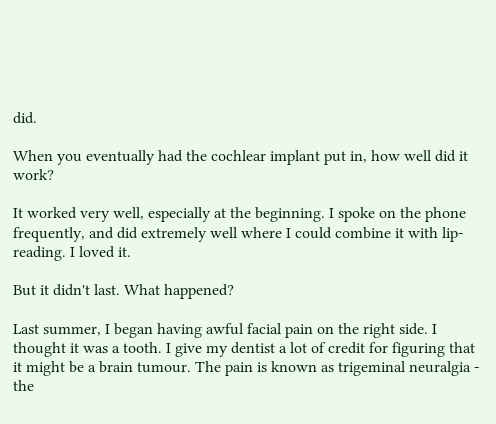did.

When you eventually had the cochlear implant put in, how well did it work?

It worked very well, especially at the beginning. I spoke on the phone frequently, and did extremely well where I could combine it with lip-reading. I loved it.

But it didn't last. What happened?

Last summer, I began having awful facial pain on the right side. I thought it was a tooth. I give my dentist a lot of credit for figuring that it might be a brain tumour. The pain is known as trigeminal neuralgia - the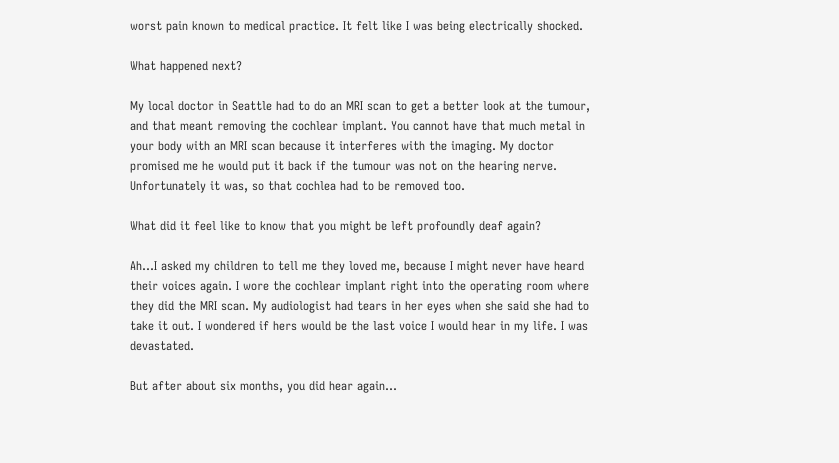worst pain known to medical practice. It felt like I was being electrically shocked.

What happened next?

My local doctor in Seattle had to do an MRI scan to get a better look at the tumour, and that meant removing the cochlear implant. You cannot have that much metal in your body with an MRI scan because it interferes with the imaging. My doctor promised me he would put it back if the tumour was not on the hearing nerve. Unfortunately it was, so that cochlea had to be removed too.

What did it feel like to know that you might be left profoundly deaf again?

Ah...I asked my children to tell me they loved me, because I might never have heard their voices again. I wore the cochlear implant right into the operating room where they did the MRI scan. My audiologist had tears in her eyes when she said she had to take it out. I wondered if hers would be the last voice I would hear in my life. I was devastated.

But after about six months, you did hear again...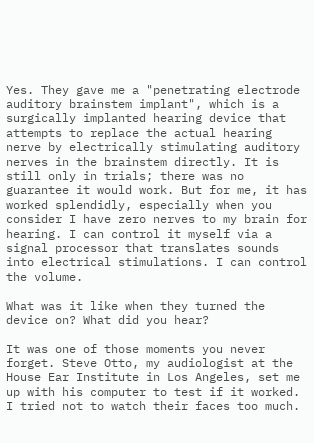Yes. They gave me a "penetrating electrode auditory brainstem implant", which is a surgically implanted hearing device that attempts to replace the actual hearing nerve by electrically stimulating auditory nerves in the brainstem directly. It is still only in trials; there was no guarantee it would work. But for me, it has worked splendidly, especially when you consider I have zero nerves to my brain for hearing. I can control it myself via a signal processor that translates sounds into electrical stimulations. I can control the volume.

What was it like when they turned the device on? What did you hear?

It was one of those moments you never forget. Steve Otto, my audiologist at the House Ear Institute in Los Angeles, set me up with his computer to test if it worked. I tried not to watch their faces too much.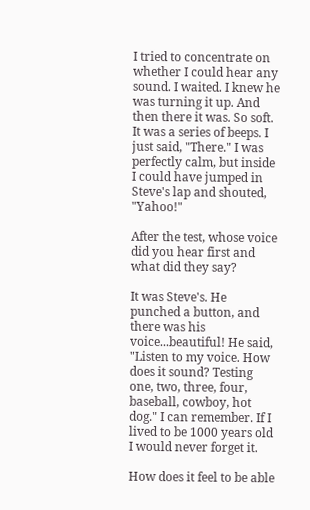I tried to concentrate on whether I could hear any sound. I waited. I knew he was turning it up. And then there it was. So soft. It was a series of beeps. I just said, "There." I was perfectly calm, but inside I could have jumped in Steve's lap and shouted, "Yahoo!"

After the test, whose voice did you hear first and what did they say?

It was Steve's. He punched a button, and there was his voice...beautiful! He said, "Listen to my voice. How does it sound? Testing one, two, three, four, baseball, cowboy, hot dog." I can remember. If I lived to be 1000 years old I would never forget it.

How does it feel to be able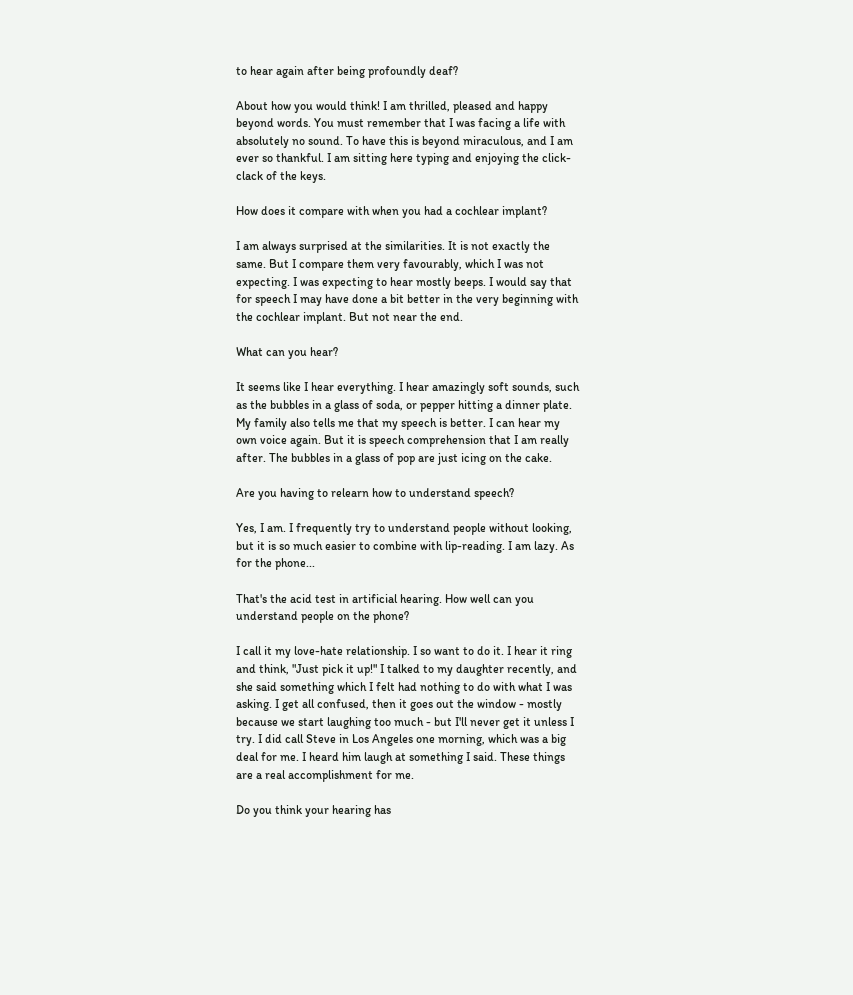to hear again after being profoundly deaf?

About how you would think! I am thrilled, pleased and happy beyond words. You must remember that I was facing a life with absolutely no sound. To have this is beyond miraculous, and I am ever so thankful. I am sitting here typing and enjoying the click-clack of the keys.

How does it compare with when you had a cochlear implant?

I am always surprised at the similarities. It is not exactly the same. But I compare them very favourably, which I was not expecting. I was expecting to hear mostly beeps. I would say that for speech I may have done a bit better in the very beginning with the cochlear implant. But not near the end.

What can you hear?

It seems like I hear everything. I hear amazingly soft sounds, such as the bubbles in a glass of soda, or pepper hitting a dinner plate. My family also tells me that my speech is better. I can hear my own voice again. But it is speech comprehension that I am really after. The bubbles in a glass of pop are just icing on the cake.

Are you having to relearn how to understand speech?

Yes, I am. I frequently try to understand people without looking, but it is so much easier to combine with lip-reading. I am lazy. As for the phone...

That's the acid test in artificial hearing. How well can you understand people on the phone?

I call it my love-hate relationship. I so want to do it. I hear it ring and think, "Just pick it up!" I talked to my daughter recently, and she said something which I felt had nothing to do with what I was asking. I get all confused, then it goes out the window - mostly because we start laughing too much - but I'll never get it unless I try. I did call Steve in Los Angeles one morning, which was a big deal for me. I heard him laugh at something I said. These things are a real accomplishment for me.

Do you think your hearing has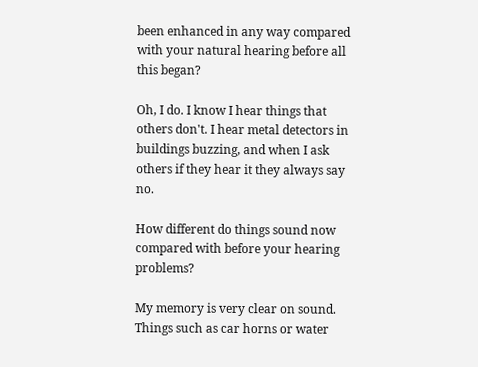been enhanced in any way compared with your natural hearing before all this began?

Oh, I do. I know I hear things that others don't. I hear metal detectors in buildings buzzing, and when I ask others if they hear it they always say no.

How different do things sound now compared with before your hearing problems?

My memory is very clear on sound. Things such as car horns or water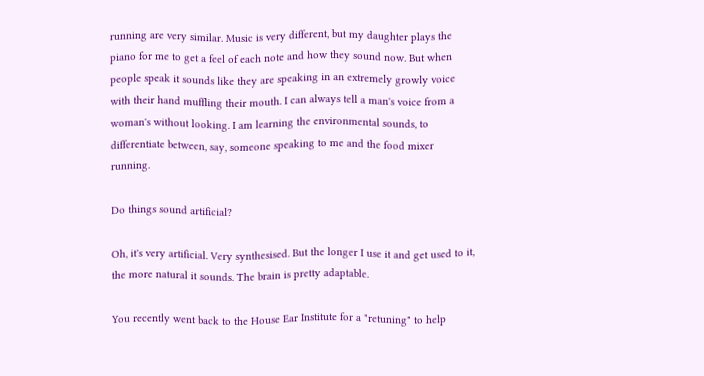running are very similar. Music is very different, but my daughter plays the piano for me to get a feel of each note and how they sound now. But when people speak it sounds like they are speaking in an extremely growly voice with their hand muffling their mouth. I can always tell a man's voice from a woman's without looking. I am learning the environmental sounds, to differentiate between, say, someone speaking to me and the food mixer running.

Do things sound artificial?

Oh, it's very artificial. Very synthesised. But the longer I use it and get used to it, the more natural it sounds. The brain is pretty adaptable.

You recently went back to the House Ear Institute for a "retuning" to help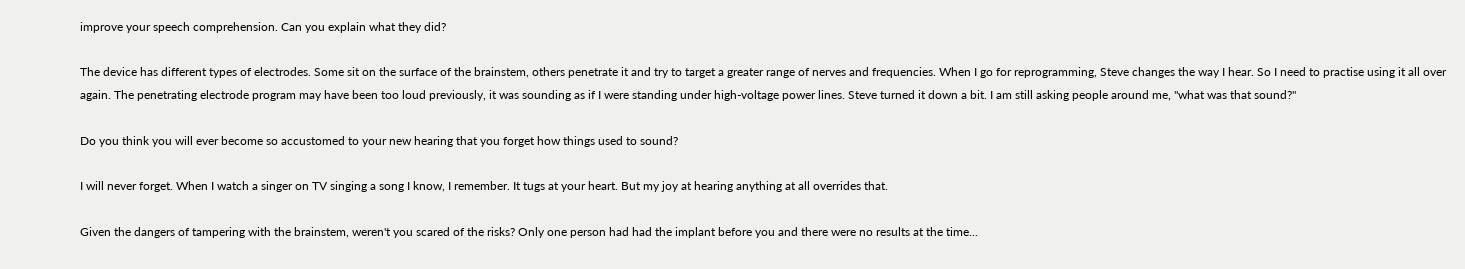improve your speech comprehension. Can you explain what they did?

The device has different types of electrodes. Some sit on the surface of the brainstem, others penetrate it and try to target a greater range of nerves and frequencies. When I go for reprogramming, Steve changes the way I hear. So I need to practise using it all over again. The penetrating electrode program may have been too loud previously, it was sounding as if I were standing under high-voltage power lines. Steve turned it down a bit. I am still asking people around me, "what was that sound?"

Do you think you will ever become so accustomed to your new hearing that you forget how things used to sound?

I will never forget. When I watch a singer on TV singing a song I know, I remember. It tugs at your heart. But my joy at hearing anything at all overrides that.

Given the dangers of tampering with the brainstem, weren't you scared of the risks? Only one person had had the implant before you and there were no results at the time...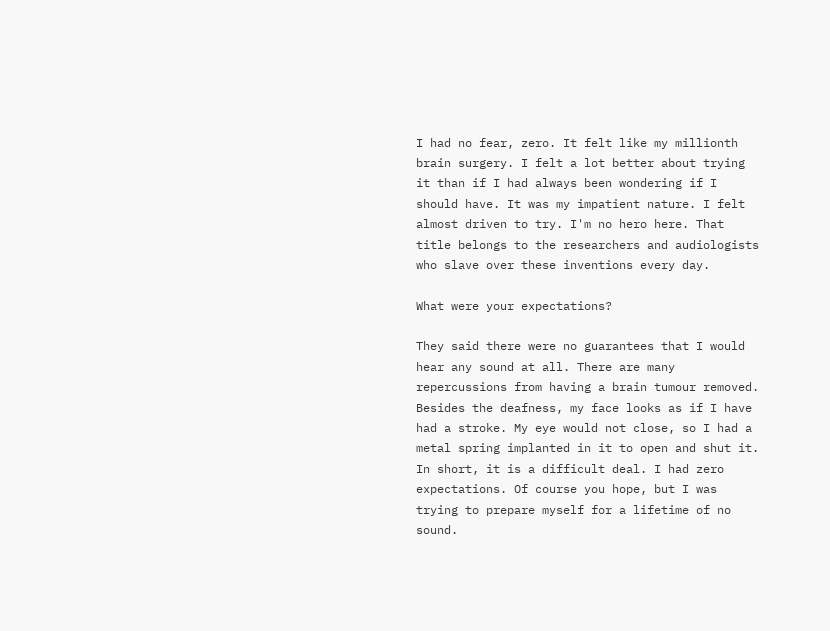I had no fear, zero. It felt like my millionth brain surgery. I felt a lot better about trying it than if I had always been wondering if I should have. It was my impatient nature. I felt almost driven to try. I'm no hero here. That title belongs to the researchers and audiologists who slave over these inventions every day.

What were your expectations?

They said there were no guarantees that I would hear any sound at all. There are many repercussions from having a brain tumour removed. Besides the deafness, my face looks as if I have had a stroke. My eye would not close, so I had a metal spring implanted in it to open and shut it. In short, it is a difficult deal. I had zero expectations. Of course you hope, but I was trying to prepare myself for a lifetime of no sound.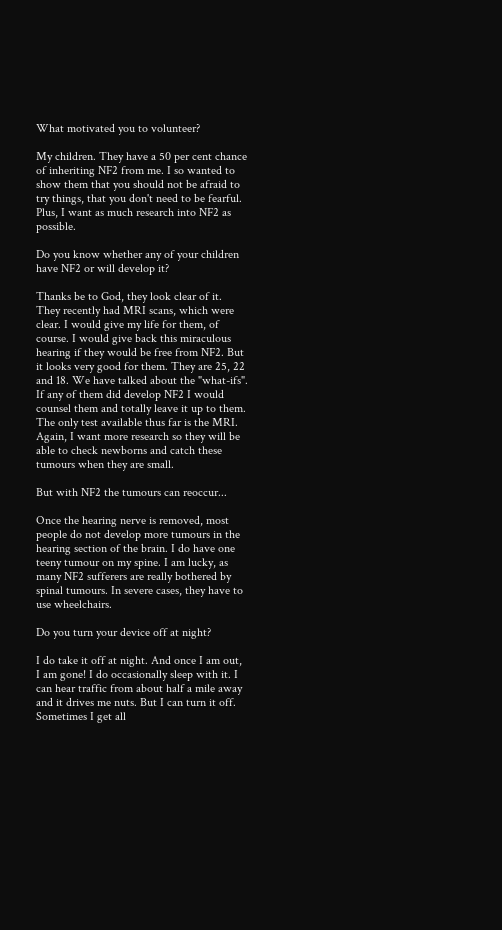What motivated you to volunteer?

My children. They have a 50 per cent chance of inheriting NF2 from me. I so wanted to show them that you should not be afraid to try things, that you don't need to be fearful. Plus, I want as much research into NF2 as possible.

Do you know whether any of your children have NF2 or will develop it?

Thanks be to God, they look clear of it. They recently had MRI scans, which were clear. I would give my life for them, of course. I would give back this miraculous hearing if they would be free from NF2. But it looks very good for them. They are 25, 22 and 18. We have talked about the "what-ifs". If any of them did develop NF2 I would counsel them and totally leave it up to them. The only test available thus far is the MRI. Again, I want more research so they will be able to check newborns and catch these tumours when they are small.

But with NF2 the tumours can reoccur...

Once the hearing nerve is removed, most people do not develop more tumours in the hearing section of the brain. I do have one teeny tumour on my spine. I am lucky, as many NF2 sufferers are really bothered by spinal tumours. In severe cases, they have to use wheelchairs.

Do you turn your device off at night?

I do take it off at night. And once I am out, I am gone! I do occasionally sleep with it. I can hear traffic from about half a mile away and it drives me nuts. But I can turn it off. Sometimes I get all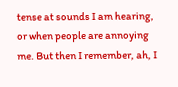tense at sounds I am hearing, or when people are annoying me. But then I remember, ah, I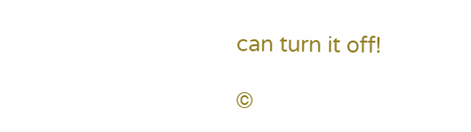can turn it off!

©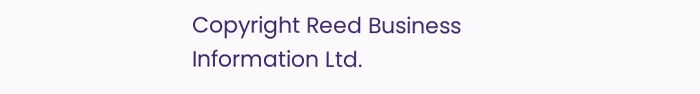Copyright Reed Business Information Ltd.